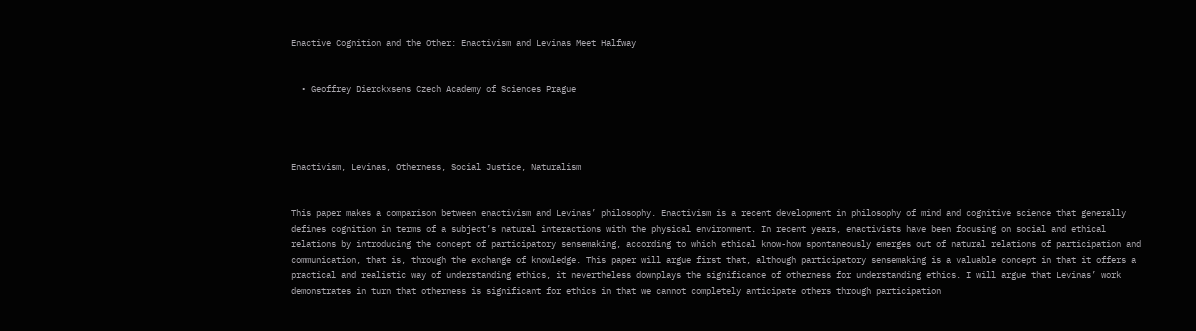Enactive Cognition and the Other: Enactivism and Levinas Meet Halfway


  • Geoffrey Dierckxsens Czech Academy of Sciences Prague




Enactivism, Levinas, Otherness, Social Justice, Naturalism


This paper makes a comparison between enactivism and Levinas’ philosophy. Enactivism is a recent development in philosophy of mind and cognitive science that generally defines cognition in terms of a subject’s natural interactions with the physical environment. In recent years, enactivists have been focusing on social and ethical relations by introducing the concept of participatory sensemaking, according to which ethical know-how spontaneously emerges out of natural relations of participation and communication, that is, through the exchange of knowledge. This paper will argue first that, although participatory sensemaking is a valuable concept in that it offers a practical and realistic way of understanding ethics, it nevertheless downplays the significance of otherness for understanding ethics. I will argue that Levinas’ work demonstrates in turn that otherness is significant for ethics in that we cannot completely anticipate others through participation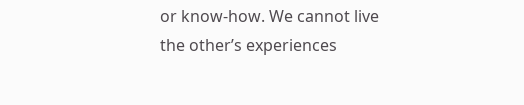or know-how. We cannot live the other’s experiences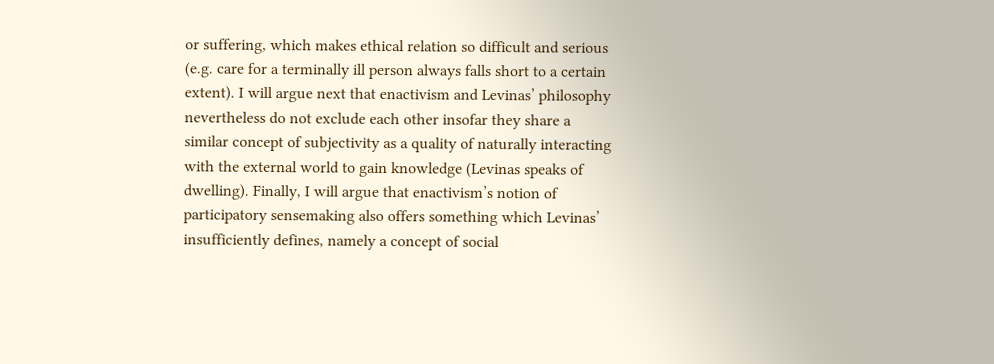or suffering, which makes ethical relation so difficult and serious (e.g. care for a terminally ill person always falls short to a certain extent). I will argue next that enactivism and Levinas’ philosophy nevertheless do not exclude each other insofar they share a similar concept of subjectivity as a quality of naturally interacting with the external world to gain knowledge (Levinas speaks of dwelling). Finally, I will argue that enactivism’s notion of participatory sensemaking also offers something which Levinas’ insufficiently defines, namely a concept of social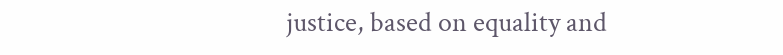justice, based on equality and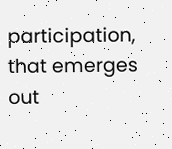participation, that emerges out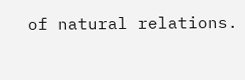of natural relations.